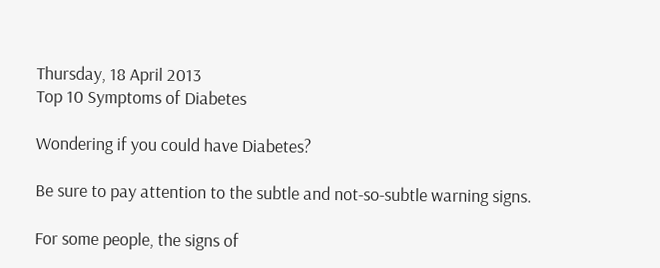Thursday, 18 April 2013
Top 10 Symptoms of Diabetes

Wondering if you could have Diabetes?

Be sure to pay attention to the subtle and not-so-subtle warning signs.

For some people, the signs of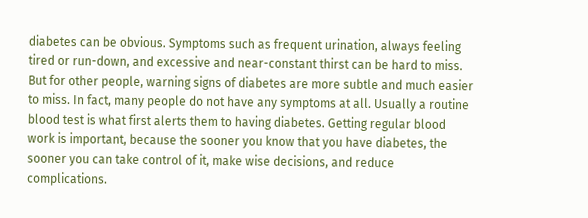diabetes can be obvious. Symptoms such as frequent urination, always feeling tired or run-down, and excessive and near-constant thirst can be hard to miss. But for other people, warning signs of diabetes are more subtle and much easier to miss. In fact, many people do not have any symptoms at all. Usually a routine blood test is what first alerts them to having diabetes. Getting regular blood work is important, because the sooner you know that you have diabetes, the sooner you can take control of it, make wise decisions, and reduce complications.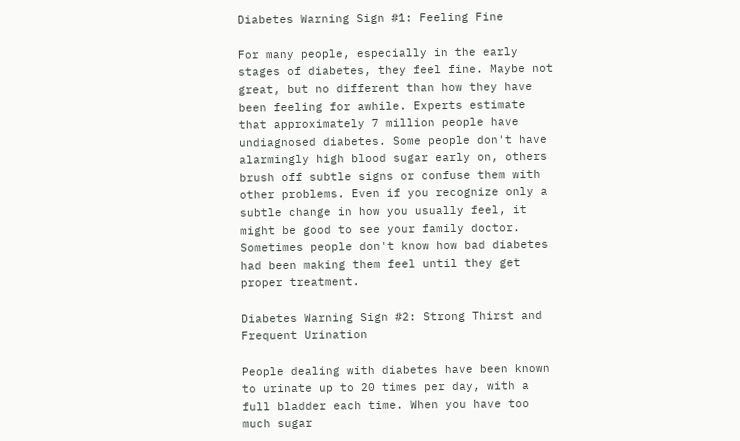Diabetes Warning Sign #1: Feeling Fine

For many people, especially in the early stages of diabetes, they feel fine. Maybe not great, but no different than how they have been feeling for awhile. Experts estimate that approximately 7 million people have undiagnosed diabetes. Some people don't have alarmingly high blood sugar early on, others brush off subtle signs or confuse them with other problems. Even if you recognize only a subtle change in how you usually feel, it might be good to see your family doctor. Sometimes people don't know how bad diabetes had been making them feel until they get proper treatment.

Diabetes Warning Sign #2: Strong Thirst and Frequent Urination

People dealing with diabetes have been known to urinate up to 20 times per day, with a full bladder each time. When you have too much sugar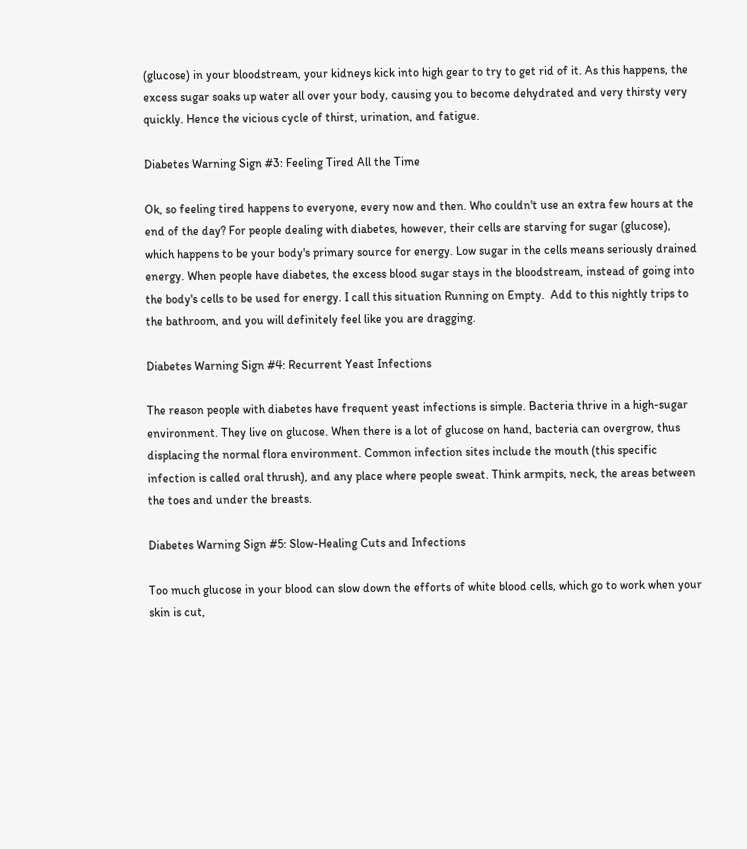(glucose) in your bloodstream, your kidneys kick into high gear to try to get rid of it. As this happens, the excess sugar soaks up water all over your body, causing you to become dehydrated and very thirsty very quickly. Hence the vicious cycle of thirst, urination, and fatigue.

Diabetes Warning Sign #3: Feeling Tired All the Time

Ok, so feeling tired happens to everyone, every now and then. Who couldn't use an extra few hours at the end of the day? For people dealing with diabetes, however, their cells are starving for sugar (glucose), which happens to be your body's primary source for energy. Low sugar in the cells means seriously drained energy. When people have diabetes, the excess blood sugar stays in the bloodstream, instead of going into the body's cells to be used for energy. I call this situation Running on Empty.  Add to this nightly trips to the bathroom, and you will definitely feel like you are dragging.

Diabetes Warning Sign #4: Recurrent Yeast Infections

The reason people with diabetes have frequent yeast infections is simple. Bacteria thrive in a high-sugar environment. They live on glucose. When there is a lot of glucose on hand, bacteria can overgrow, thus displacing the normal flora environment. Common infection sites include the mouth (this specific infection is called oral thrush), and any place where people sweat. Think armpits, neck, the areas between the toes and under the breasts.

Diabetes Warning Sign #5: Slow-Healing Cuts and Infections

Too much glucose in your blood can slow down the efforts of white blood cells, which go to work when your skin is cut,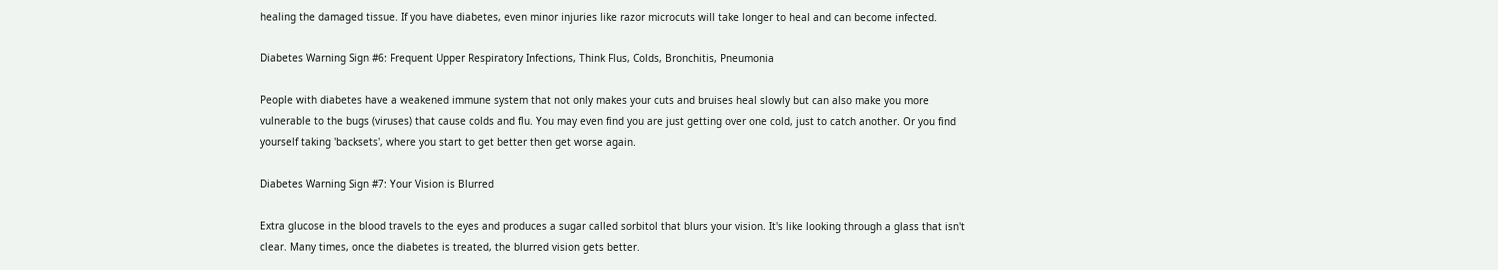healing the damaged tissue. If you have diabetes, even minor injuries like razor microcuts will take longer to heal and can become infected.

Diabetes Warning Sign #6: Frequent Upper Respiratory Infections, Think Flus, Colds, Bronchitis, Pneumonia

People with diabetes have a weakened immune system that not only makes your cuts and bruises heal slowly but can also make you more vulnerable to the bugs (viruses) that cause colds and flu. You may even find you are just getting over one cold, just to catch another. Or you find yourself taking 'backsets', where you start to get better then get worse again.

Diabetes Warning Sign #7: Your Vision is Blurred

Extra glucose in the blood travels to the eyes and produces a sugar called sorbitol that blurs your vision. It's like looking through a glass that isn't clear. Many times, once the diabetes is treated, the blurred vision gets better.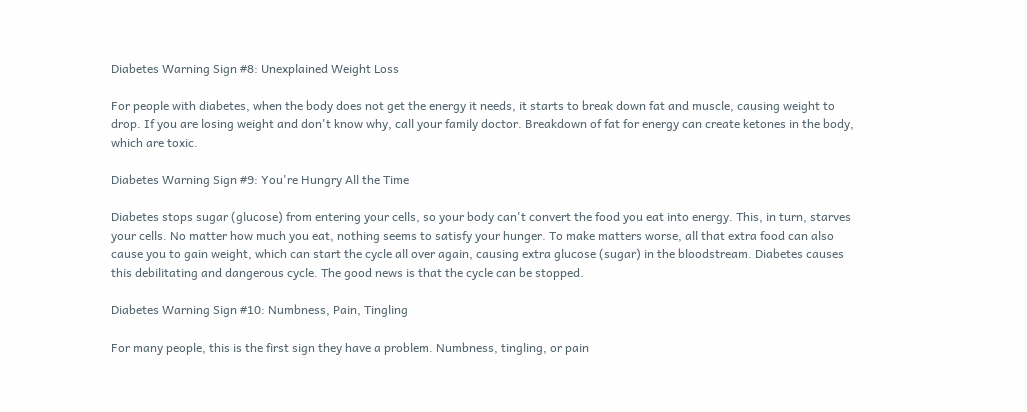Diabetes Warning Sign #8: Unexplained Weight Loss

For people with diabetes, when the body does not get the energy it needs, it starts to break down fat and muscle, causing weight to drop. If you are losing weight and don't know why, call your family doctor. Breakdown of fat for energy can create ketones in the body, which are toxic.

Diabetes Warning Sign #9: You're Hungry All the Time

Diabetes stops sugar (glucose) from entering your cells, so your body can't convert the food you eat into energy. This, in turn, starves your cells. No matter how much you eat, nothing seems to satisfy your hunger. To make matters worse, all that extra food can also cause you to gain weight, which can start the cycle all over again, causing extra glucose (sugar) in the bloodstream. Diabetes causes this debilitating and dangerous cycle. The good news is that the cycle can be stopped.

Diabetes Warning Sign #10: Numbness, Pain, Tingling

For many people, this is the first sign they have a problem. Numbness, tingling, or pain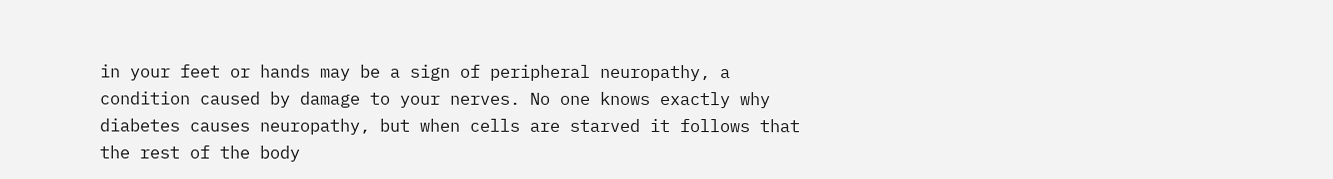in your feet or hands may be a sign of peripheral neuropathy, a condition caused by damage to your nerves. No one knows exactly why diabetes causes neuropathy, but when cells are starved it follows that the rest of the body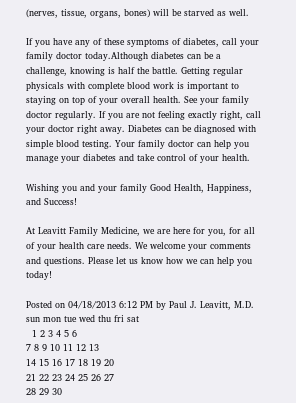(nerves, tissue, organs, bones) will be starved as well.

If you have any of these symptoms of diabetes, call your family doctor today.Although diabetes can be a challenge, knowing is half the battle. Getting regular physicals with complete blood work is important to staying on top of your overall health. See your family doctor regularly. If you are not feeling exactly right, call your doctor right away. Diabetes can be diagnosed with simple blood testing. Your family doctor can help you manage your diabetes and take control of your health.

Wishing you and your family Good Health, Happiness, and Success!

At Leavitt Family Medicine, we are here for you, for all of your health care needs. We welcome your comments and questions. Please let us know how we can help you today!

Posted on 04/18/2013 6:12 PM by Paul J. Leavitt, M.D.
sun mon tue wed thu fri sat
  1 2 3 4 5 6
7 8 9 10 11 12 13
14 15 16 17 18 19 20
21 22 23 24 25 26 27
28 29 30